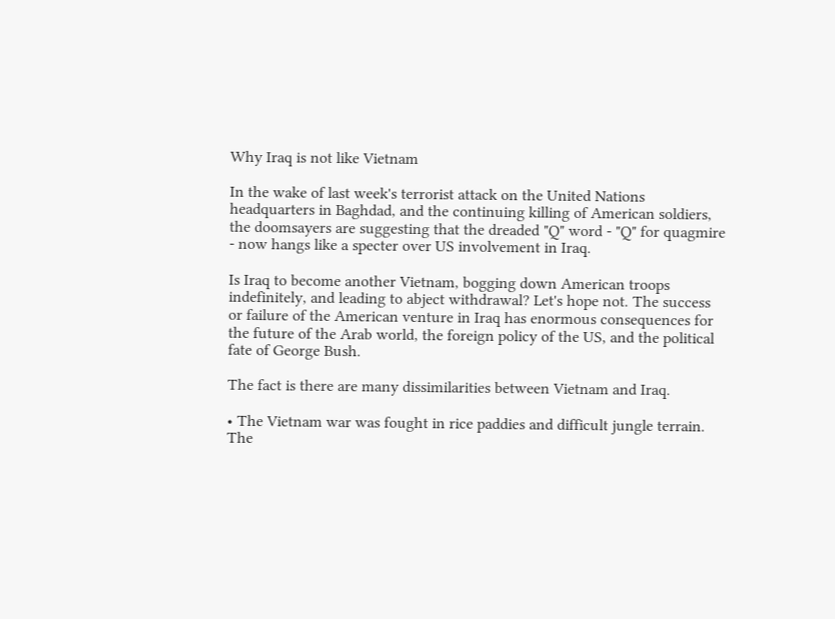Why Iraq is not like Vietnam

In the wake of last week's terrorist attack on the United Nations headquarters in Baghdad, and the continuing killing of American soldiers, the doomsayers are suggesting that the dreaded "Q" word - "Q" for quagmire - now hangs like a specter over US involvement in Iraq.

Is Iraq to become another Vietnam, bogging down American troops indefinitely, and leading to abject withdrawal? Let's hope not. The success or failure of the American venture in Iraq has enormous consequences for the future of the Arab world, the foreign policy of the US, and the political fate of George Bush.

The fact is there are many dissimilarities between Vietnam and Iraq.

• The Vietnam war was fought in rice paddies and difficult jungle terrain. The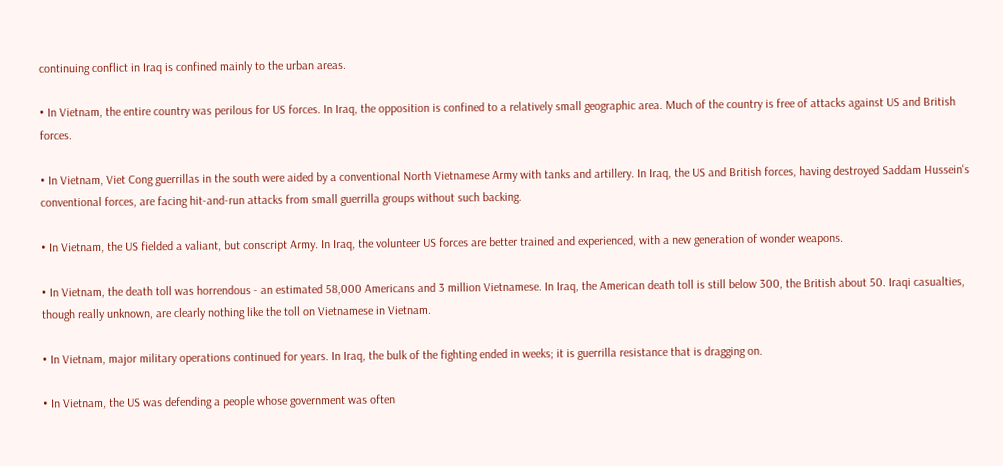continuing conflict in Iraq is confined mainly to the urban areas.

• In Vietnam, the entire country was perilous for US forces. In Iraq, the opposition is confined to a relatively small geographic area. Much of the country is free of attacks against US and British forces.

• In Vietnam, Viet Cong guerrillas in the south were aided by a conventional North Vietnamese Army with tanks and artillery. In Iraq, the US and British forces, having destroyed Saddam Hussein's conventional forces, are facing hit-and-run attacks from small guerrilla groups without such backing.

• In Vietnam, the US fielded a valiant, but conscript Army. In Iraq, the volunteer US forces are better trained and experienced, with a new generation of wonder weapons.

• In Vietnam, the death toll was horrendous - an estimated 58,000 Americans and 3 million Vietnamese. In Iraq, the American death toll is still below 300, the British about 50. Iraqi casualties, though really unknown, are clearly nothing like the toll on Vietnamese in Vietnam.

• In Vietnam, major military operations continued for years. In Iraq, the bulk of the fighting ended in weeks; it is guerrilla resistance that is dragging on.

• In Vietnam, the US was defending a people whose government was often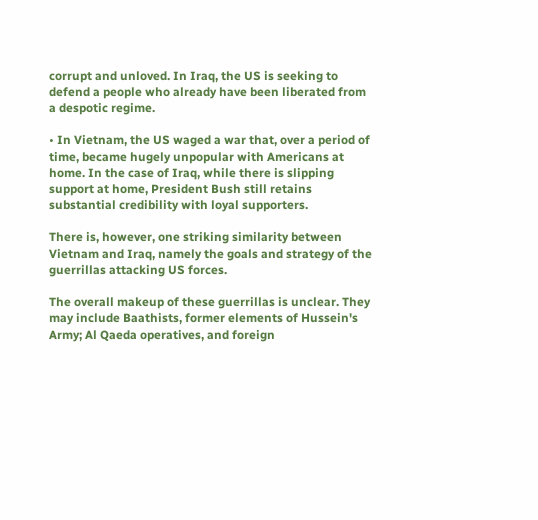corrupt and unloved. In Iraq, the US is seeking to defend a people who already have been liberated from a despotic regime.

• In Vietnam, the US waged a war that, over a period of time, became hugely unpopular with Americans at home. In the case of Iraq, while there is slipping support at home, President Bush still retains substantial credibility with loyal supporters.

There is, however, one striking similarity between Vietnam and Iraq, namely the goals and strategy of the guerrillas attacking US forces.

The overall makeup of these guerrillas is unclear. They may include Baathists, former elements of Hussein's Army; Al Qaeda operatives, and foreign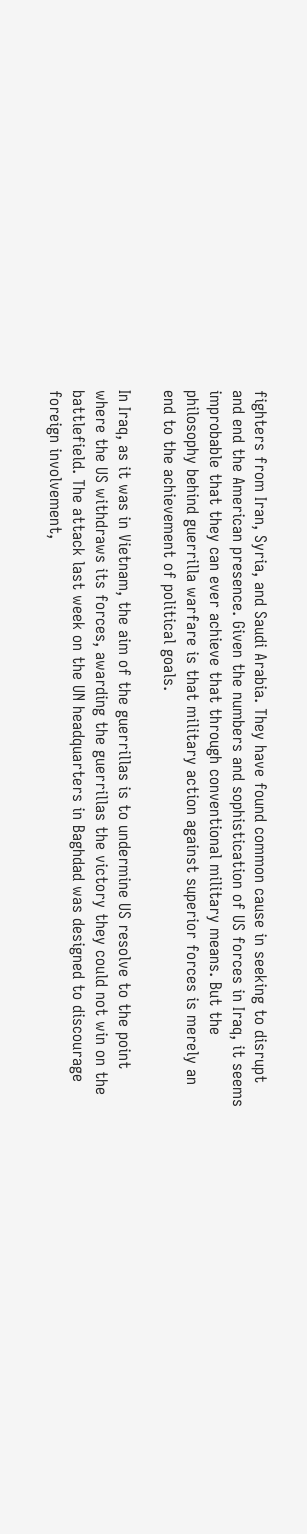fighters from Iran, Syria, and Saudi Arabia. They have found common cause in seeking to disrupt and end the American presence. Given the numbers and sophistication of US forces in Iraq, it seems improbable that they can ever achieve that through conventional military means. But the philosophy behind guerrilla warfare is that military action against superior forces is merely an end to the achievement of political goals.

In Iraq, as it was in Vietnam, the aim of the guerrillas is to undermine US resolve to the point where the US withdraws its forces, awarding the guerrillas the victory they could not win on the battlefield. The attack last week on the UN headquarters in Baghdad was designed to discourage foreign involvement,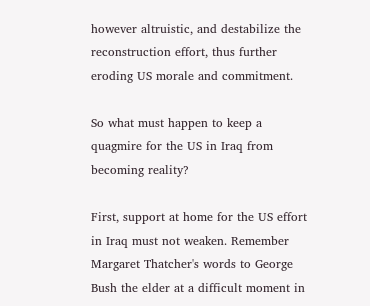however altruistic, and destabilize the reconstruction effort, thus further eroding US morale and commitment.

So what must happen to keep a quagmire for the US in Iraq from becoming reality?

First, support at home for the US effort in Iraq must not weaken. Remember Margaret Thatcher's words to George Bush the elder at a difficult moment in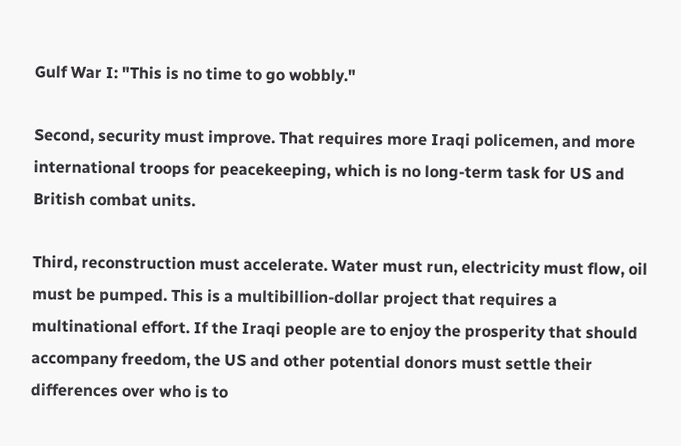Gulf War I: "This is no time to go wobbly."

Second, security must improve. That requires more Iraqi policemen, and more international troops for peacekeeping, which is no long-term task for US and British combat units.

Third, reconstruction must accelerate. Water must run, electricity must flow, oil must be pumped. This is a multibillion-dollar project that requires a multinational effort. If the Iraqi people are to enjoy the prosperity that should accompany freedom, the US and other potential donors must settle their differences over who is to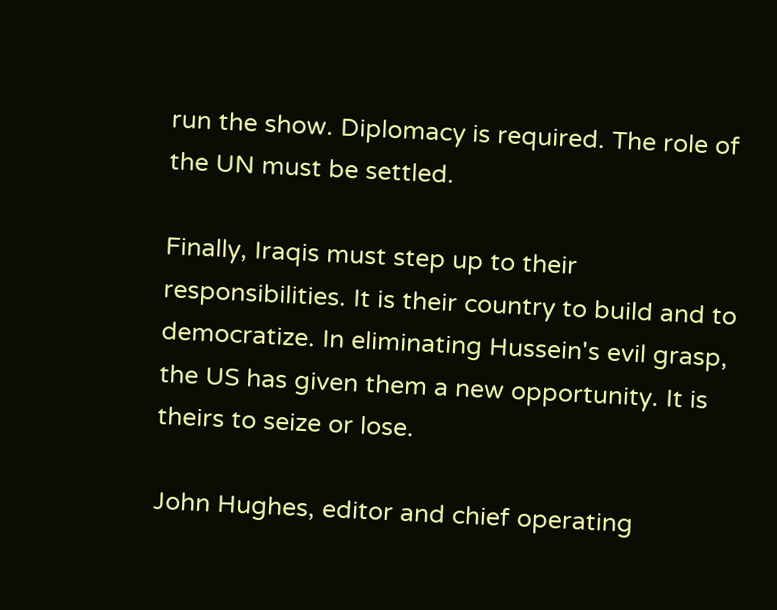run the show. Diplomacy is required. The role of the UN must be settled.

Finally, Iraqis must step up to their responsibilities. It is their country to build and to democratize. In eliminating Hussein's evil grasp, the US has given them a new opportunity. It is theirs to seize or lose.

John Hughes, editor and chief operating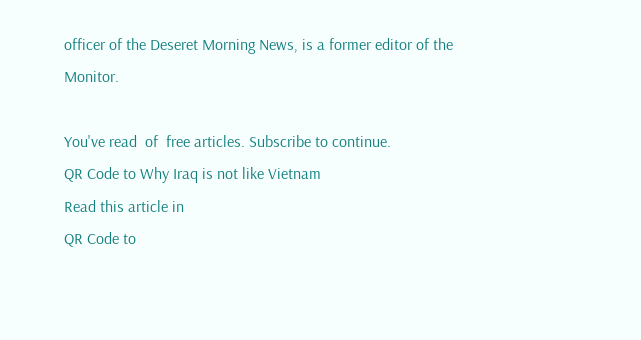officer of the Deseret Morning News, is a former editor of the Monitor.

You've read  of  free articles. Subscribe to continue.
QR Code to Why Iraq is not like Vietnam
Read this article in
QR Code to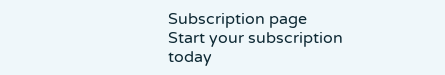Subscription page
Start your subscription today